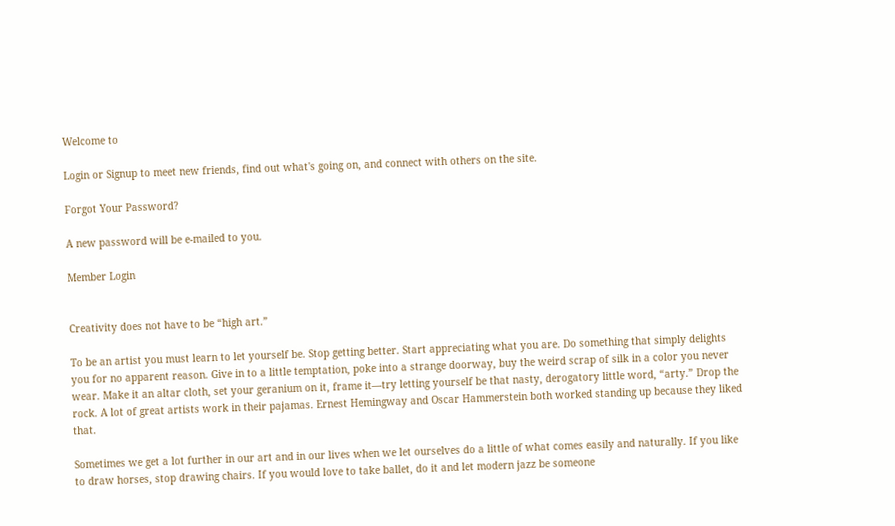Welcome to

Login or Signup to meet new friends, find out what's going on, and connect with others on the site.

Forgot Your Password?

A new password will be e-mailed to you.

Member Login


Creativity does not have to be “high art.”

To be an artist you must learn to let yourself be. Stop getting better. Start appreciating what you are. Do something that simply delights you for no apparent reason. Give in to a little temptation, poke into a strange doorway, buy the weird scrap of silk in a color you never wear. Make it an altar cloth, set your geranium on it, frame it—try letting yourself be that nasty, derogatory little word, “arty.” Drop the rock. A lot of great artists work in their pajamas. Ernest Hemingway and Oscar Hammerstein both worked standing up because they liked that.

Sometimes we get a lot further in our art and in our lives when we let ourselves do a little of what comes easily and naturally. If you like to draw horses, stop drawing chairs. If you would love to take ballet, do it and let modern jazz be someone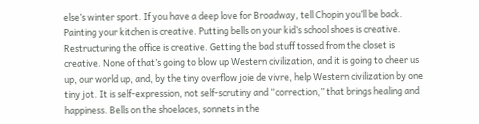else’s winter sport. If you have a deep love for Broadway, tell Chopin you’ll be back.
Painting your kitchen is creative. Putting bells on your kid’s school shoes is creative. Restructuring the office is creative. Getting the bad stuff tossed from the closet is creative. None of that’s going to blow up Western civilization, and it is going to cheer us up, our world up, and, by the tiny overflow joie de vivre, help Western civilization by one tiny jot. It is self-expression, not self-scrutiny and “correction,” that brings healing and happiness. Bells on the shoelaces, sonnets in the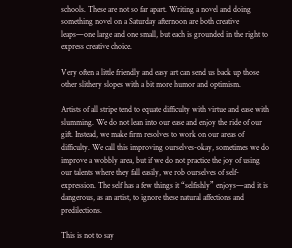schools. These are not so far apart. Writing a novel and doing something novel on a Saturday afternoon are both creative leaps—one large and one small, but each is grounded in the right to express creative choice.

Very often a little friendly and easy art can send us back up those other slithery slopes with a bit more humor and optimism.

Artists of all stripe tend to equate difficulty with virtue and ease with slumming. We do not lean into our ease and enjoy the ride of our gift. Instead, we make firm resolves to work on our areas of difficulty. We call this improving ourselves-okay, sometimes we do improve a wobbly area, but if we do not practice the joy of using our talents where they fall easily, we rob ourselves of self-expression. The self has a few things it “selfishly” enjoys—and it is dangerous, as an artist, to ignore these natural affections and predilections.

This is not to say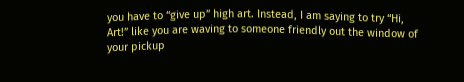you have to “give up” high art. Instead, I am saying to try “Hi, Art!” like you are waving to someone friendly out the window of your pickup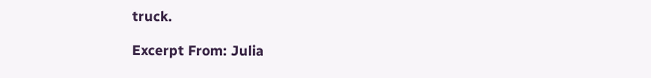truck.

Excerpt From: Julia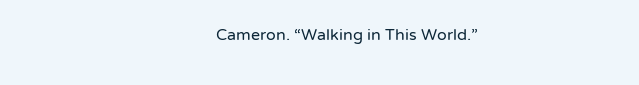Cameron. “Walking in This World.”